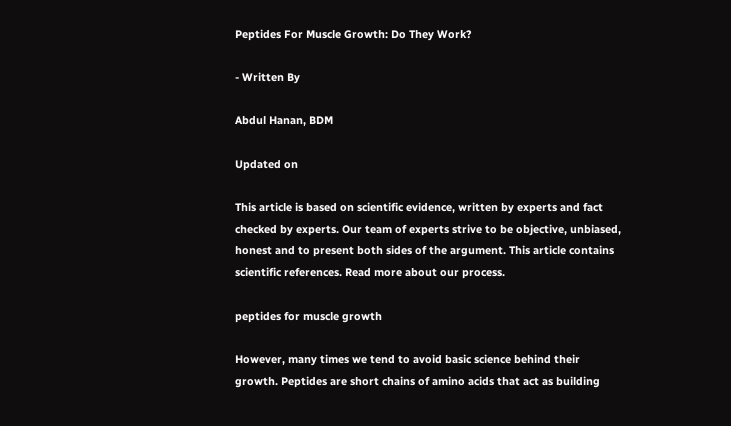Peptides For Muscle Growth: Do They Work?

- Written By

Abdul Hanan, BDM

Updated on

This article is based on scientific evidence, written by experts and fact checked by experts. Our team of experts strive to be objective, unbiased, honest and to present both sides of the argument. This article contains scientific references. Read more about our process.

peptides for muscle growth

However, many times we tend to avoid basic science behind their growth. Peptides are short chains of amino acids that act as building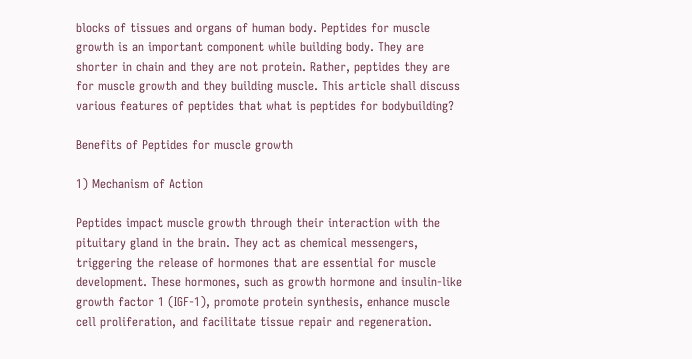blocks of tissues and organs of human body. Peptides for muscle growth is an important component while building body. They are shorter in chain and they are not protein. Rather, peptides they are for muscle growth and they building muscle. This article shall discuss various features of peptides that what is peptides for bodybuilding?

Benefits of Peptides for muscle growth

1) Mechanism of Action

Peptides impact muscle growth through their interaction with the pituitary gland in the brain. They act as chemical messengers, triggering the release of hormones that are essential for muscle development. These hormones, such as growth hormone and insulin-like growth factor 1 (IGF-1), promote protein synthesis, enhance muscle cell proliferation, and facilitate tissue repair and regeneration.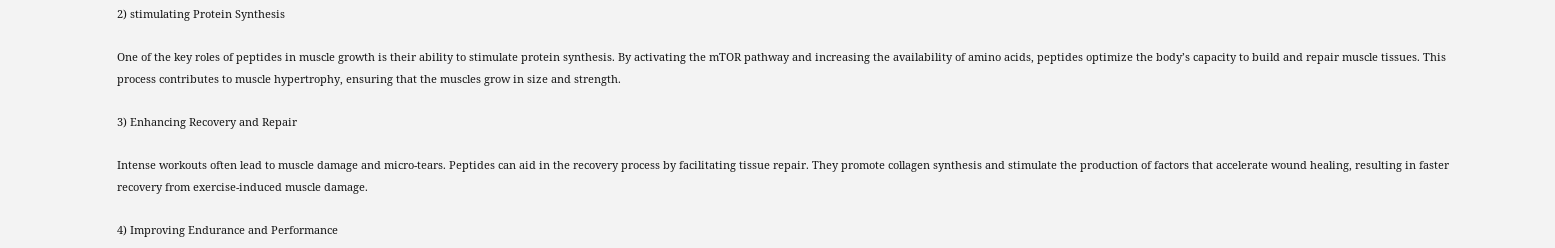2) stimulating Protein Synthesis

One of the key roles of peptides in muscle growth is their ability to stimulate protein synthesis. By activating the mTOR pathway and increasing the availability of amino acids, peptides optimize the body’s capacity to build and repair muscle tissues. This process contributes to muscle hypertrophy, ensuring that the muscles grow in size and strength.

3) Enhancing Recovery and Repair

Intense workouts often lead to muscle damage and micro-tears. Peptides can aid in the recovery process by facilitating tissue repair. They promote collagen synthesis and stimulate the production of factors that accelerate wound healing, resulting in faster recovery from exercise-induced muscle damage.

4) Improving Endurance and Performance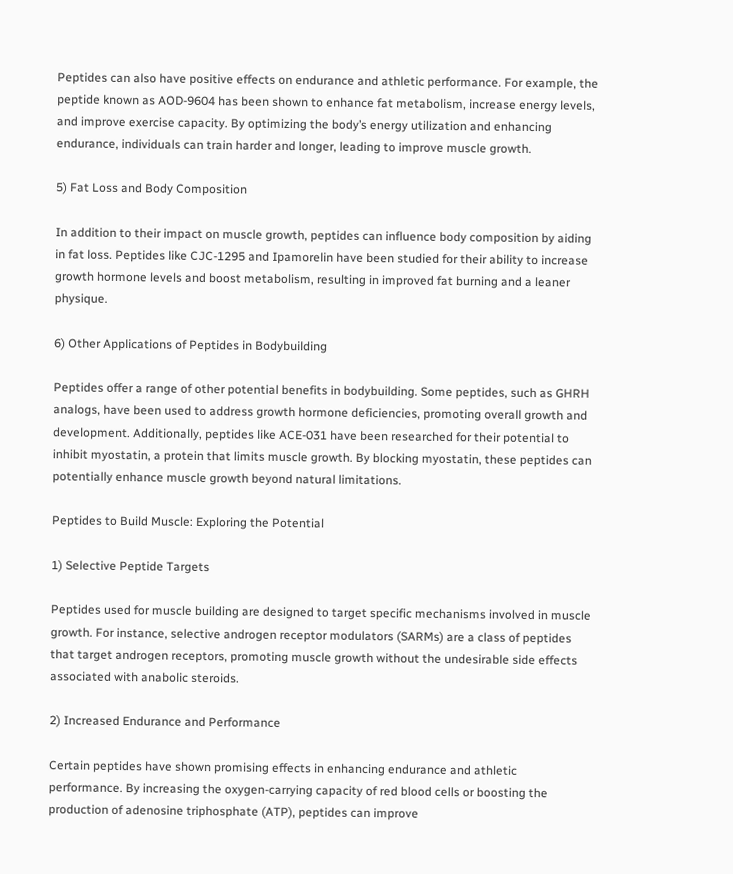Peptides can also have positive effects on endurance and athletic performance. For example, the peptide known as AOD-9604 has been shown to enhance fat metabolism, increase energy levels, and improve exercise capacity. By optimizing the body’s energy utilization and enhancing endurance, individuals can train harder and longer, leading to improve muscle growth.

5) Fat Loss and Body Composition

In addition to their impact on muscle growth, peptides can influence body composition by aiding in fat loss. Peptides like CJC-1295 and Ipamorelin have been studied for their ability to increase growth hormone levels and boost metabolism, resulting in improved fat burning and a leaner physique.

6) Other Applications of Peptides in Bodybuilding

Peptides offer a range of other potential benefits in bodybuilding. Some peptides, such as GHRH analogs, have been used to address growth hormone deficiencies, promoting overall growth and development. Additionally, peptides like ACE-031 have been researched for their potential to inhibit myostatin, a protein that limits muscle growth. By blocking myostatin, these peptides can potentially enhance muscle growth beyond natural limitations.

Peptides to Build Muscle: Exploring the Potential

1) Selective Peptide Targets

Peptides used for muscle building are designed to target specific mechanisms involved in muscle growth. For instance, selective androgen receptor modulators (SARMs) are a class of peptides that target androgen receptors, promoting muscle growth without the undesirable side effects associated with anabolic steroids.

2) Increased Endurance and Performance

Certain peptides have shown promising effects in enhancing endurance and athletic performance. By increasing the oxygen-carrying capacity of red blood cells or boosting the production of adenosine triphosphate (ATP), peptides can improve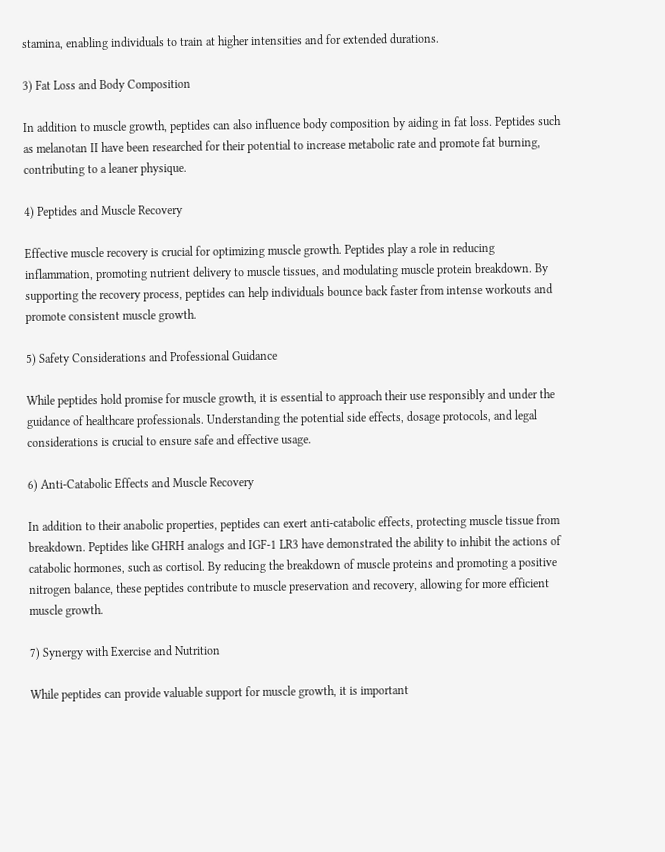stamina, enabling individuals to train at higher intensities and for extended durations.

3) Fat Loss and Body Composition

In addition to muscle growth, peptides can also influence body composition by aiding in fat loss. Peptides such as melanotan II have been researched for their potential to increase metabolic rate and promote fat burning, contributing to a leaner physique.

4) Peptides and Muscle Recovery

Effective muscle recovery is crucial for optimizing muscle growth. Peptides play a role in reducing inflammation, promoting nutrient delivery to muscle tissues, and modulating muscle protein breakdown. By supporting the recovery process, peptides can help individuals bounce back faster from intense workouts and promote consistent muscle growth.

5) Safety Considerations and Professional Guidance

While peptides hold promise for muscle growth, it is essential to approach their use responsibly and under the guidance of healthcare professionals. Understanding the potential side effects, dosage protocols, and legal considerations is crucial to ensure safe and effective usage.

6) Anti-Catabolic Effects and Muscle Recovery

In addition to their anabolic properties, peptides can exert anti-catabolic effects, protecting muscle tissue from breakdown. Peptides like GHRH analogs and IGF-1 LR3 have demonstrated the ability to inhibit the actions of catabolic hormones, such as cortisol. By reducing the breakdown of muscle proteins and promoting a positive nitrogen balance, these peptides contribute to muscle preservation and recovery, allowing for more efficient muscle growth.

7) Synergy with Exercise and Nutrition

While peptides can provide valuable support for muscle growth, it is important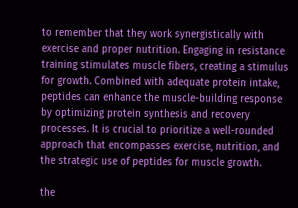to remember that they work synergistically with exercise and proper nutrition. Engaging in resistance training stimulates muscle fibers, creating a stimulus for growth. Combined with adequate protein intake, peptides can enhance the muscle-building response by optimizing protein synthesis and recovery processes. It is crucial to prioritize a well-rounded approach that encompasses exercise, nutrition, and the strategic use of peptides for muscle growth.

the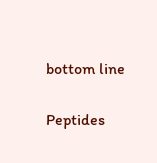bottom line

Peptides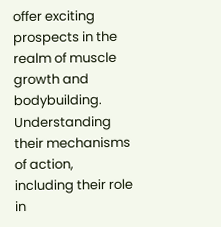offer exciting prospects in the realm of muscle growth and bodybuilding. Understanding their mechanisms of action, including their role in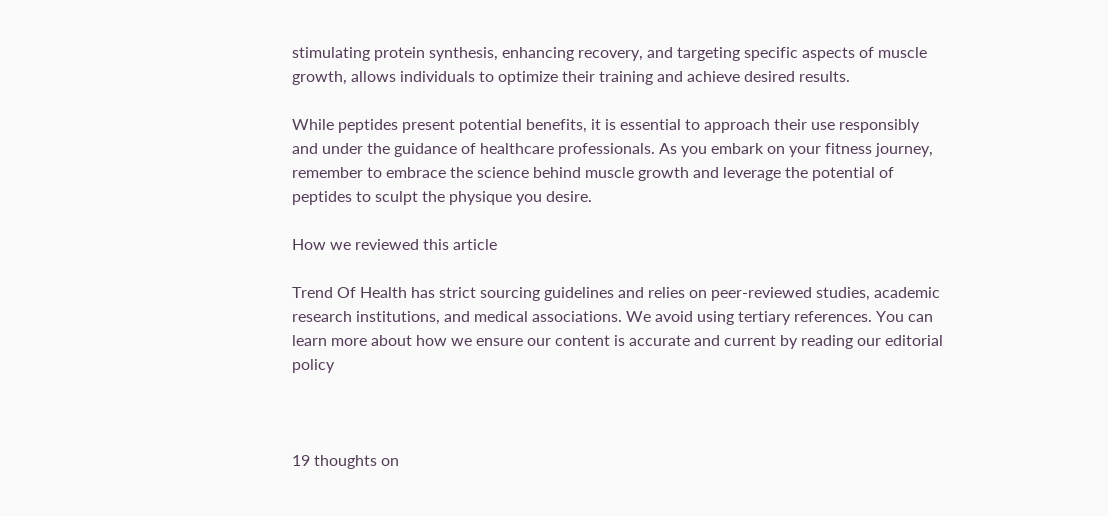stimulating protein synthesis, enhancing recovery, and targeting specific aspects of muscle growth, allows individuals to optimize their training and achieve desired results.

While peptides present potential benefits, it is essential to approach their use responsibly and under the guidance of healthcare professionals. As you embark on your fitness journey, remember to embrace the science behind muscle growth and leverage the potential of peptides to sculpt the physique you desire.

How we reviewed this article

Trend Of Health has strict sourcing guidelines and relies on peer-reviewed studies, academic research institutions, and medical associations. We avoid using tertiary references. You can learn more about how we ensure our content is accurate and current by reading our editorial policy



19 thoughts on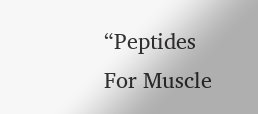“Peptides For Muscle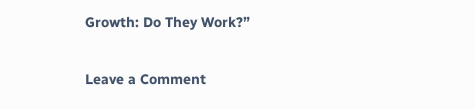Growth: Do They Work?”

Leave a Comment